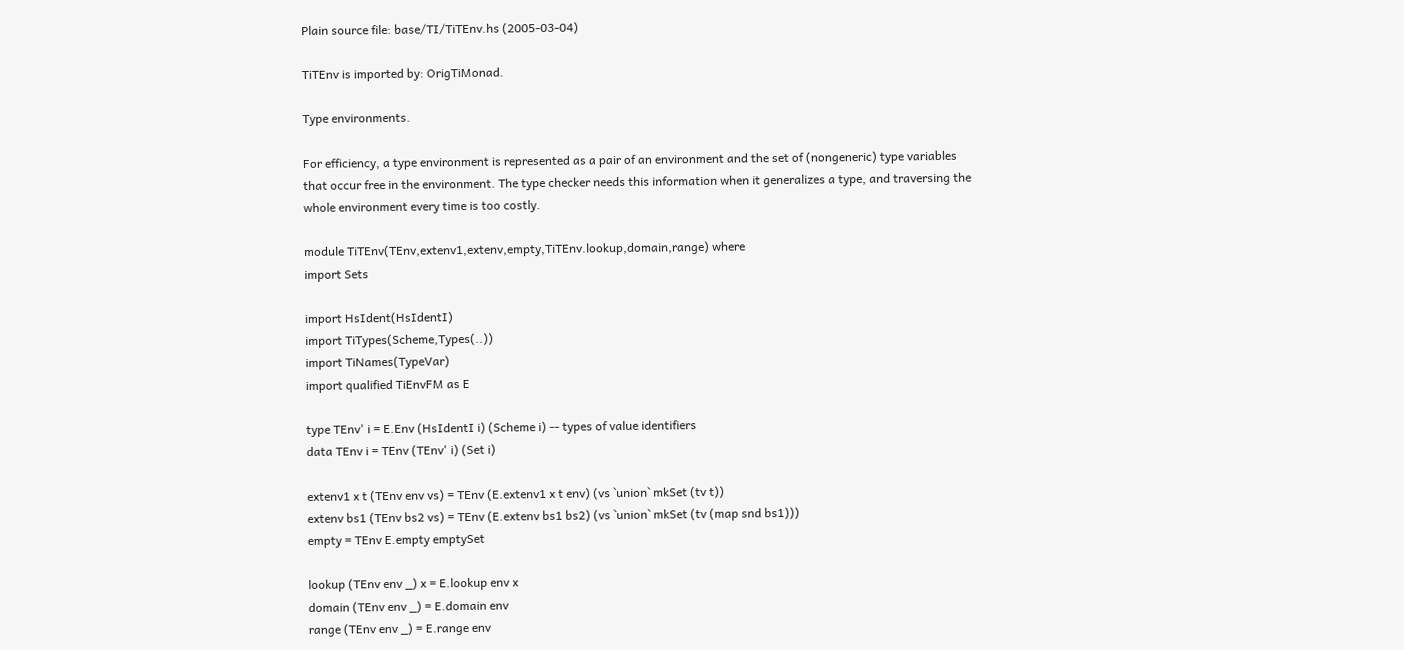Plain source file: base/TI/TiTEnv.hs (2005-03-04)

TiTEnv is imported by: OrigTiMonad.

Type environments.

For efficiency, a type environment is represented as a pair of an environment and the set of (nongeneric) type variables that occur free in the environment. The type checker needs this information when it generalizes a type, and traversing the whole environment every time is too costly.

module TiTEnv(TEnv,extenv1,extenv,empty,TiTEnv.lookup,domain,range) where
import Sets

import HsIdent(HsIdentI)
import TiTypes(Scheme,Types(..))
import TiNames(TypeVar)
import qualified TiEnvFM as E

type TEnv' i = E.Env (HsIdentI i) (Scheme i) -- types of value identifiers
data TEnv i = TEnv (TEnv' i) (Set i)

extenv1 x t (TEnv env vs) = TEnv (E.extenv1 x t env) (vs `union` mkSet (tv t))
extenv bs1 (TEnv bs2 vs) = TEnv (E.extenv bs1 bs2) (vs `union` mkSet (tv (map snd bs1)))
empty = TEnv E.empty emptySet

lookup (TEnv env _) x = E.lookup env x
domain (TEnv env _) = E.domain env
range (TEnv env _) = E.range env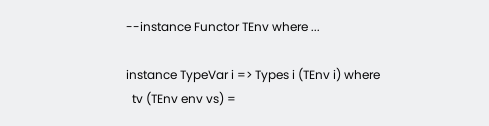--instance Functor TEnv where ...

instance TypeVar i => Types i (TEnv i) where
  tv (TEnv env vs) =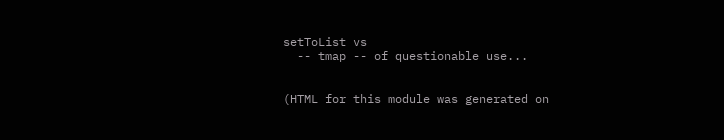setToList vs
  -- tmap -- of questionable use...


(HTML for this module was generated on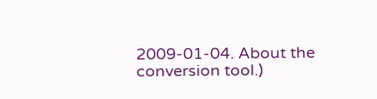2009-01-04. About the conversion tool.)